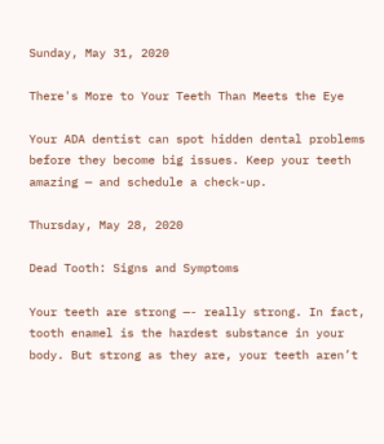Sunday, May 31, 2020

There's More to Your Teeth Than Meets the Eye

Your ADA dentist can spot hidden dental problems before they become big issues. Keep your teeth amazing — and schedule a check-up.

Thursday, May 28, 2020

Dead Tooth: Signs and Symptoms

Your teeth are strong —- really strong. In fact, tooth enamel is the hardest substance in your body. But strong as they are, your teeth aren’t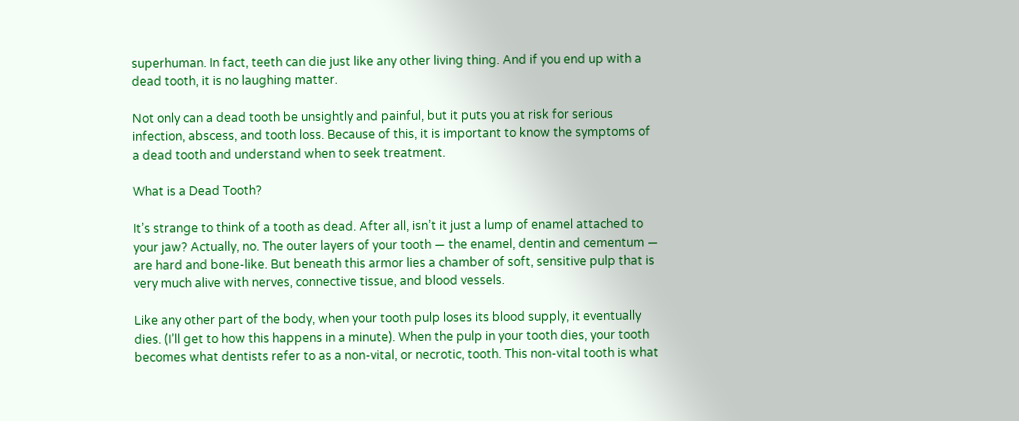superhuman. In fact, teeth can die just like any other living thing. And if you end up with a dead tooth, it is no laughing matter.

Not only can a dead tooth be unsightly and painful, but it puts you at risk for serious infection, abscess, and tooth loss. Because of this, it is important to know the symptoms of a dead tooth and understand when to seek treatment.

What is a Dead Tooth?

It’s strange to think of a tooth as dead. After all, isn’t it just a lump of enamel attached to your jaw? Actually, no. The outer layers of your tooth — the enamel, dentin and cementum — are hard and bone-like. But beneath this armor lies a chamber of soft, sensitive pulp that is very much alive with nerves, connective tissue, and blood vessels.

Like any other part of the body, when your tooth pulp loses its blood supply, it eventually dies. (I’ll get to how this happens in a minute). When the pulp in your tooth dies, your tooth becomes what dentists refer to as a non-vital, or necrotic, tooth. This non-vital tooth is what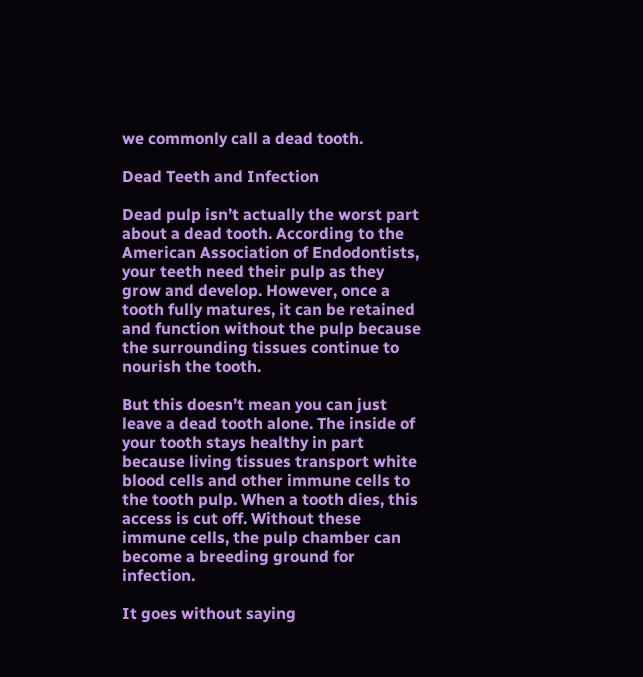we commonly call a dead tooth.

Dead Teeth and Infection

Dead pulp isn’t actually the worst part about a dead tooth. According to the American Association of Endodontists, your teeth need their pulp as they grow and develop. However, once a tooth fully matures, it can be retained and function without the pulp because the surrounding tissues continue to nourish the tooth.

But this doesn’t mean you can just leave a dead tooth alone. The inside of your tooth stays healthy in part because living tissues transport white blood cells and other immune cells to the tooth pulp. When a tooth dies, this access is cut off. Without these immune cells, the pulp chamber can become a breeding ground for infection.

It goes without saying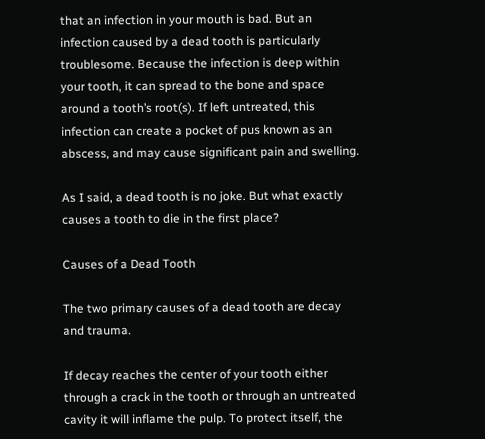that an infection in your mouth is bad. But an infection caused by a dead tooth is particularly troublesome. Because the infection is deep within your tooth, it can spread to the bone and space around a tooth’s root(s). If left untreated, this infection can create a pocket of pus known as an abscess, and may cause significant pain and swelling.

As I said, a dead tooth is no joke. But what exactly causes a tooth to die in the first place?

Causes of a Dead Tooth

The two primary causes of a dead tooth are decay and trauma.

If decay reaches the center of your tooth either through a crack in the tooth or through an untreated cavity it will inflame the pulp. To protect itself, the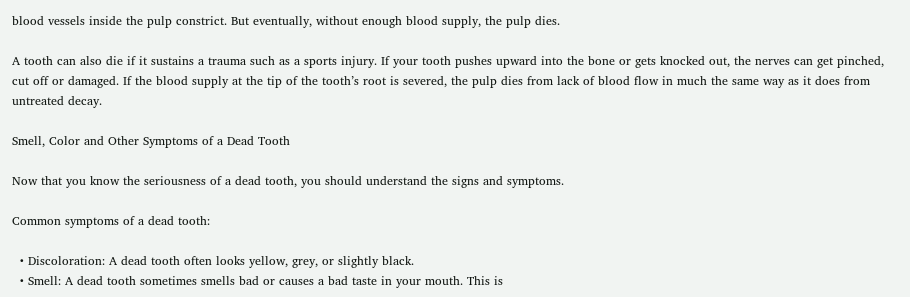blood vessels inside the pulp constrict. But eventually, without enough blood supply, the pulp dies.

A tooth can also die if it sustains a trauma such as a sports injury. If your tooth pushes upward into the bone or gets knocked out, the nerves can get pinched, cut off or damaged. If the blood supply at the tip of the tooth’s root is severed, the pulp dies from lack of blood flow in much the same way as it does from untreated decay.

Smell, Color and Other Symptoms of a Dead Tooth

Now that you know the seriousness of a dead tooth, you should understand the signs and symptoms.

Common symptoms of a dead tooth:

  • Discoloration: A dead tooth often looks yellow, grey, or slightly black.
  • Smell: A dead tooth sometimes smells bad or causes a bad taste in your mouth. This is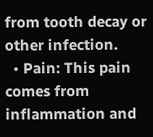from tooth decay or other infection.
  • Pain: This pain comes from inflammation and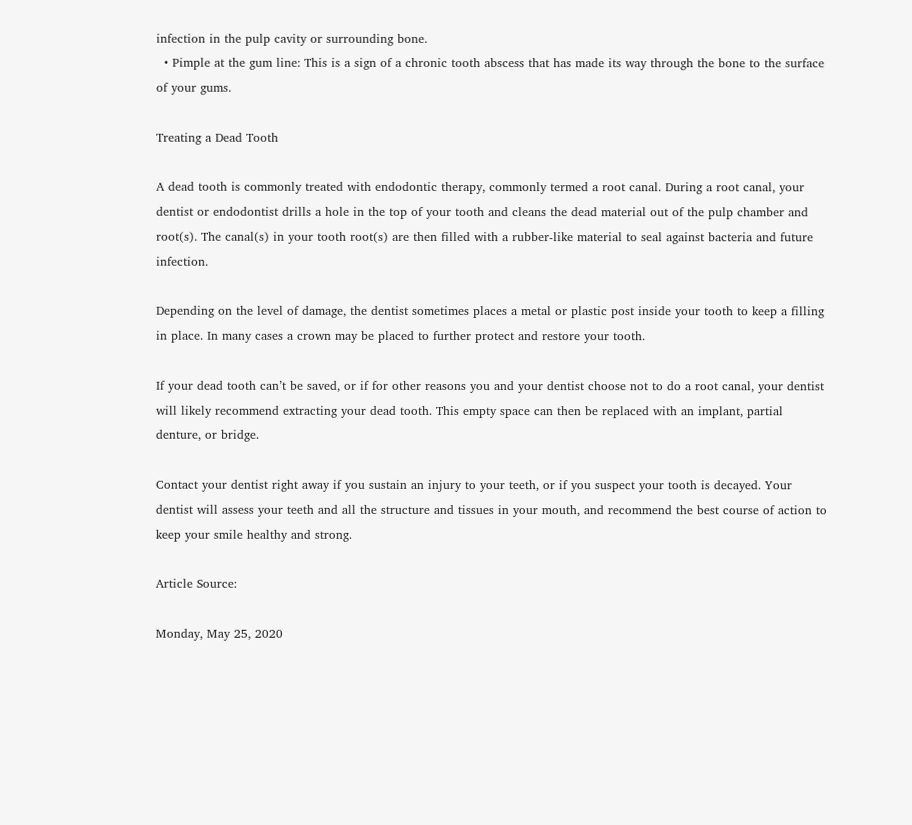infection in the pulp cavity or surrounding bone.
  • Pimple at the gum line: This is a sign of a chronic tooth abscess that has made its way through the bone to the surface of your gums.

Treating a Dead Tooth

A dead tooth is commonly treated with endodontic therapy, commonly termed a root canal. During a root canal, your dentist or endodontist drills a hole in the top of your tooth and cleans the dead material out of the pulp chamber and root(s). The canal(s) in your tooth root(s) are then filled with a rubber-like material to seal against bacteria and future infection.

Depending on the level of damage, the dentist sometimes places a metal or plastic post inside your tooth to keep a filling in place. In many cases a crown may be placed to further protect and restore your tooth.

If your dead tooth can’t be saved, or if for other reasons you and your dentist choose not to do a root canal, your dentist will likely recommend extracting your dead tooth. This empty space can then be replaced with an implant, partial denture, or bridge.

Contact your dentist right away if you sustain an injury to your teeth, or if you suspect your tooth is decayed. Your dentist will assess your teeth and all the structure and tissues in your mouth, and recommend the best course of action to keep your smile healthy and strong.

Article Source:

Monday, May 25, 2020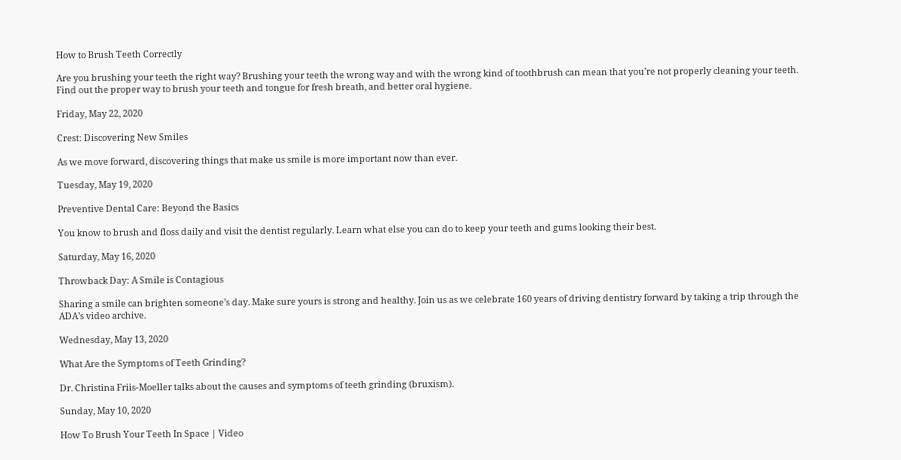How to Brush Teeth Correctly

Are you brushing your teeth the right way? Brushing your teeth the wrong way and with the wrong kind of toothbrush can mean that you’re not properly cleaning your teeth. Find out the proper way to brush your teeth and tongue for fresh breath, and better oral hygiene.

Friday, May 22, 2020

Crest: Discovering New Smiles

As we move forward, discovering things that make us smile is more important now than ever.

Tuesday, May 19, 2020

Preventive Dental Care: Beyond the Basics

You know to brush and floss daily and visit the dentist regularly. Learn what else you can do to keep your teeth and gums looking their best.

Saturday, May 16, 2020

Throwback Day: A Smile is Contagious

Sharing a smile can brighten someone’s day. Make sure yours is strong and healthy. Join us as we celebrate 160 years of driving dentistry forward by taking a trip through the ADA’s video archive.

Wednesday, May 13, 2020

What Are the Symptoms of Teeth Grinding?

Dr. Christina Friis-Moeller talks about the causes and symptoms of teeth grinding (bruxism).

Sunday, May 10, 2020

How To Brush Your Teeth In Space | Video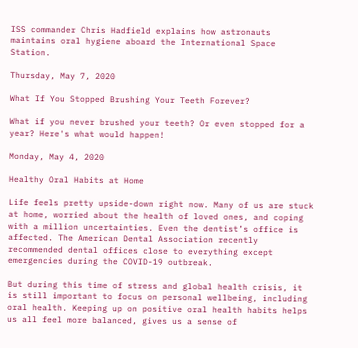ISS commander Chris Hadfield explains how astronauts maintains oral hygiene aboard the International Space Station.

Thursday, May 7, 2020

What If You Stopped Brushing Your Teeth Forever?

What if you never brushed your teeth? Or even stopped for a year? Here's what would happen!

Monday, May 4, 2020

Healthy Oral Habits at Home

Life feels pretty upside-down right now. Many of us are stuck at home, worried about the health of loved ones, and coping with a million uncertainties. Even the dentist’s office is affected. The American Dental Association recently recommended dental offices close to everything except emergencies during the COVID-19 outbreak.

But during this time of stress and global health crisis, it is still important to focus on personal wellbeing, including oral health. Keeping up on positive oral health habits helps us all feel more balanced, gives us a sense of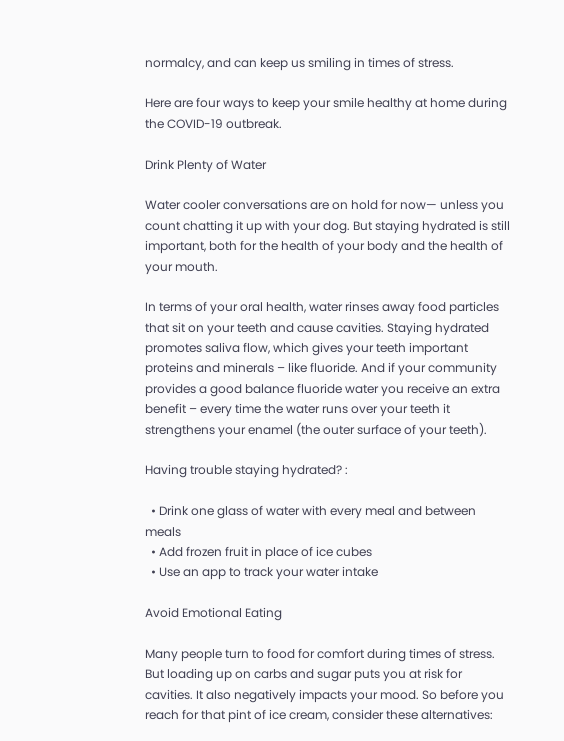normalcy, and can keep us smiling in times of stress.

Here are four ways to keep your smile healthy at home during the COVID-19 outbreak.

Drink Plenty of Water

Water cooler conversations are on hold for now— unless you count chatting it up with your dog. But staying hydrated is still important, both for the health of your body and the health of your mouth.

In terms of your oral health, water rinses away food particles that sit on your teeth and cause cavities. Staying hydrated promotes saliva flow, which gives your teeth important proteins and minerals – like fluoride. And if your community provides a good balance fluoride water you receive an extra benefit – every time the water runs over your teeth it strengthens your enamel (the outer surface of your teeth).

Having trouble staying hydrated? :

  • Drink one glass of water with every meal and between meals
  • Add frozen fruit in place of ice cubes
  • Use an app to track your water intake

Avoid Emotional Eating

Many people turn to food for comfort during times of stress. But loading up on carbs and sugar puts you at risk for cavities. It also negatively impacts your mood. So before you reach for that pint of ice cream, consider these alternatives: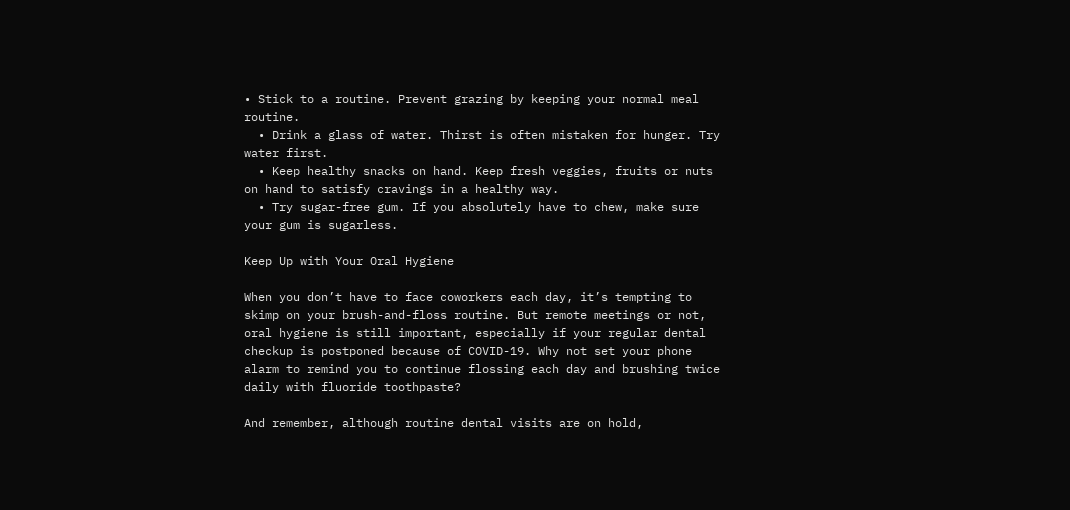• Stick to a routine. Prevent grazing by keeping your normal meal routine.
  • Drink a glass of water. Thirst is often mistaken for hunger. Try water first.
  • Keep healthy snacks on hand. Keep fresh veggies, fruits or nuts on hand to satisfy cravings in a healthy way.
  • Try sugar-free gum. If you absolutely have to chew, make sure your gum is sugarless.

Keep Up with Your Oral Hygiene

When you don’t have to face coworkers each day, it’s tempting to skimp on your brush-and-floss routine. But remote meetings or not, oral hygiene is still important, especially if your regular dental checkup is postponed because of COVID-19. Why not set your phone alarm to remind you to continue flossing each day and brushing twice daily with fluoride toothpaste?

And remember, although routine dental visits are on hold,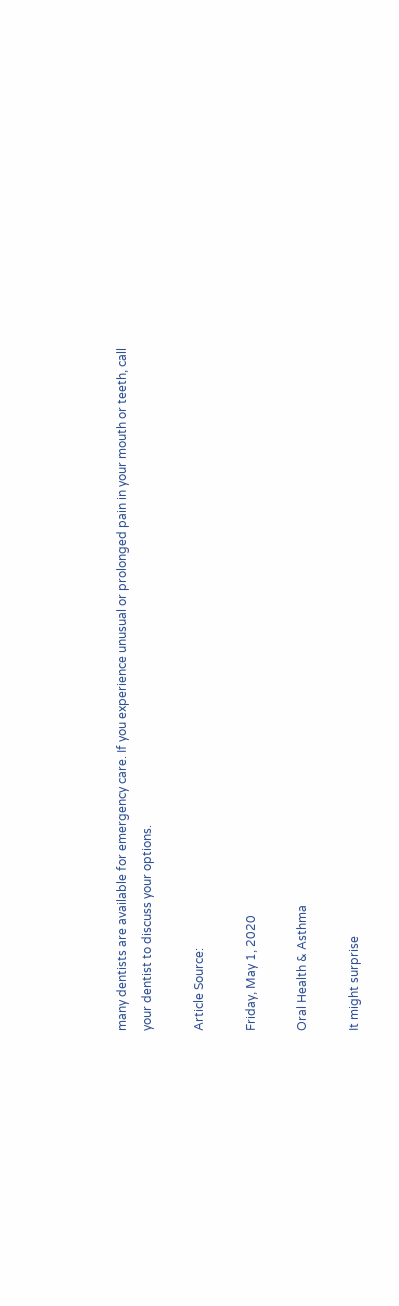many dentists are available for emergency care. If you experience unusual or prolonged pain in your mouth or teeth, call your dentist to discuss your options.

Article Source:

Friday, May 1, 2020

Oral Health & Asthma

It might surprise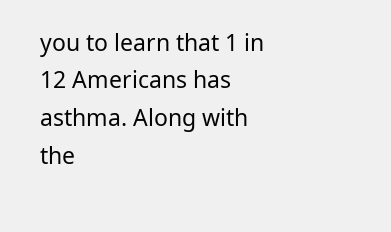you to learn that 1 in 12 Americans has asthma. Along with the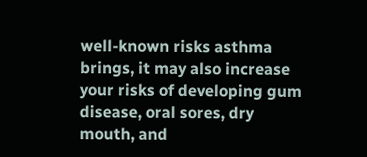well-known risks asthma brings, it may also increase your risks of developing gum disease, oral sores, dry mouth, and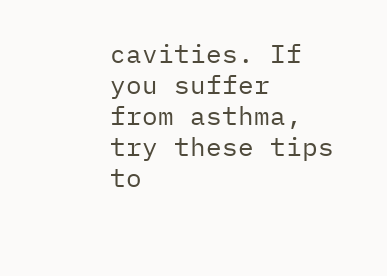cavities. If you suffer from asthma, try these tips to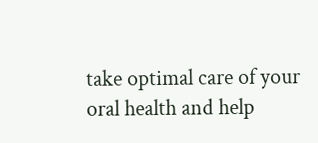take optimal care of your oral health and help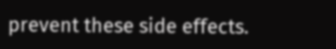prevent these side effects.